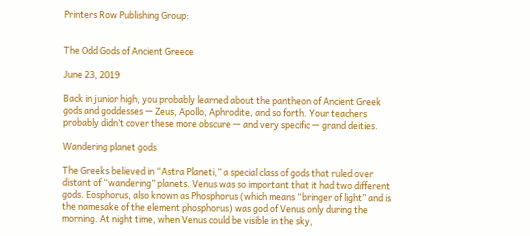Printers Row Publishing Group:


The Odd Gods of Ancient Greece

June 23, 2019

Back in junior high, you probably learned about the pantheon of Ancient Greek gods and goddesses — Zeus, Apollo, Aphrodite, and so forth. Your teachers probably didn’t cover these more obscure — and very specific — grand deities.

Wandering planet gods

The Greeks believed in “Astra Planeti,” a special class of gods that ruled over distant of “wandering” planets. Venus was so important that it had two different gods. Eosphorus, also known as Phosphorus (which means “bringer of light” and is the namesake of the element phosphorus) was god of Venus only during the morning. At night time, when Venus could be visible in the sky,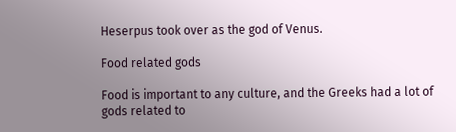Heserpus took over as the god of Venus.

Food related gods

Food is important to any culture, and the Greeks had a lot of gods related to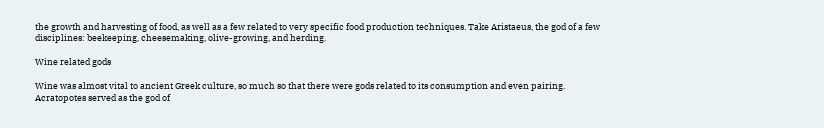the growth and harvesting of food, as well as a few related to very specific food production techniques. Take Aristaeus, the god of a few disciplines: beekeeping, cheesemaking, olive-growing, and herding.

Wine related gods

Wine was almost vital to ancient Greek culture, so much so that there were gods related to its consumption and even pairing. Acratopotes served as the god of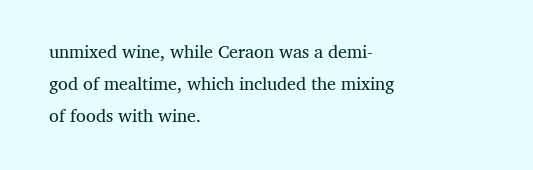unmixed wine, while Ceraon was a demi-god of mealtime, which included the mixing of foods with wine.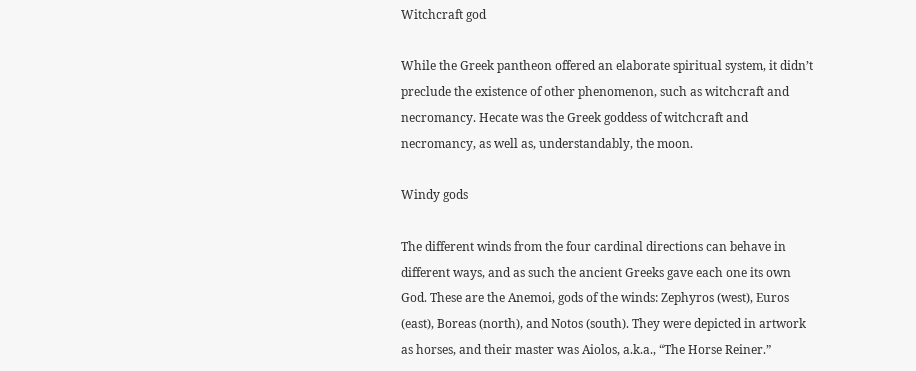Witchcraft god

While the Greek pantheon offered an elaborate spiritual system, it didn’t preclude the existence of other phenomenon, such as witchcraft and necromancy. Hecate was the Greek goddess of witchcraft and necromancy, as well as, understandably, the moon.

Windy gods

The different winds from the four cardinal directions can behave in different ways, and as such the ancient Greeks gave each one its own God. These are the Anemoi, gods of the winds: Zephyros (west), Euros (east), Boreas (north), and Notos (south). They were depicted in artwork as horses, and their master was Aiolos, a.k.a., “The Horse Reiner.”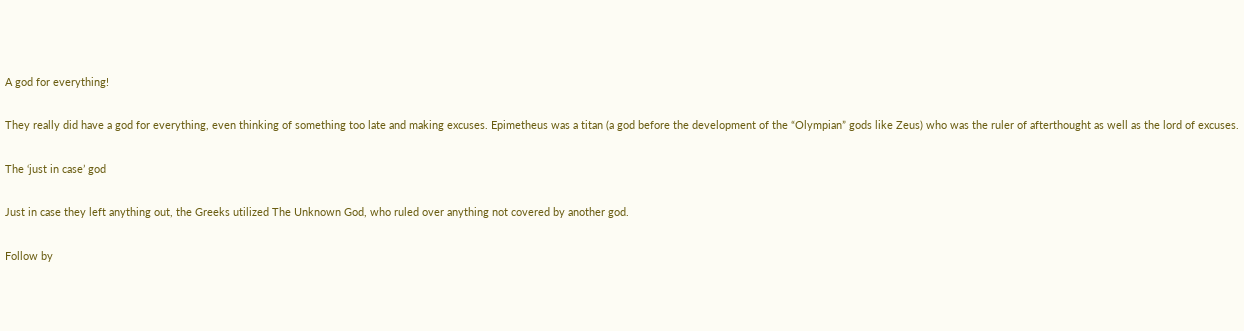A god for everything!

They really did have a god for everything, even thinking of something too late and making excuses. Epimetheus was a titan (a god before the development of the “Olympian” gods like Zeus) who was the ruler of afterthought as well as the lord of excuses.

The ‘just in case’ god

Just in case they left anything out, the Greeks utilized The Unknown God, who ruled over anything not covered by another god.

Follow by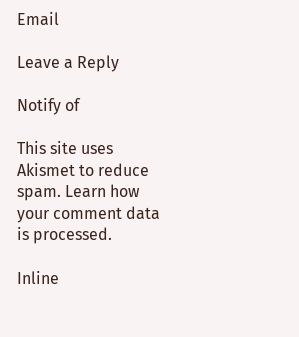Email

Leave a Reply

Notify of

This site uses Akismet to reduce spam. Learn how your comment data is processed.

Inline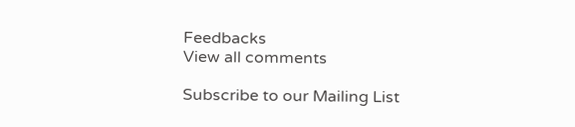Feedbacks
View all comments

Subscribe to our Mailing List